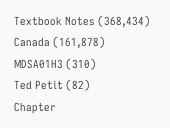Textbook Notes (368,434)
Canada (161,878)
MDSA01H3 (310)
Ted Petit (82)
Chapter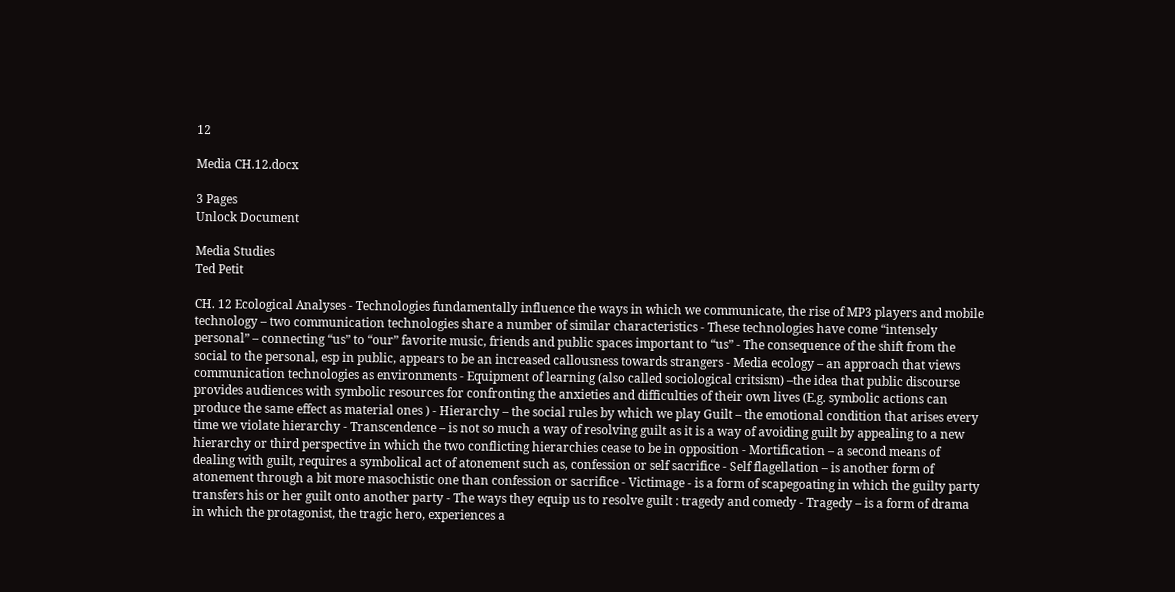12

Media CH.12.docx

3 Pages
Unlock Document

Media Studies
Ted Petit

CH. 12 Ecological Analyses - Technologies fundamentally influence the ways in which we communicate, the rise of MP3 players and mobile technology – two communication technologies share a number of similar characteristics - These technologies have come “intensely personal” – connecting “us” to “our” favorite music, friends and public spaces important to “us” - The consequence of the shift from the social to the personal, esp in public, appears to be an increased callousness towards strangers - Media ecology – an approach that views communication technologies as environments - Equipment of learning (also called sociological critsism) –the idea that public discourse provides audiences with symbolic resources for confronting the anxieties and difficulties of their own lives (E.g. symbolic actions can produce the same effect as material ones ) - Hierarchy – the social rules by which we play Guilt – the emotional condition that arises every time we violate hierarchy - Transcendence – is not so much a way of resolving guilt as it is a way of avoiding guilt by appealing to a new hierarchy or third perspective in which the two conflicting hierarchies cease to be in opposition - Mortification – a second means of dealing with guilt, requires a symbolical act of atonement such as, confession or self sacrifice - Self flagellation – is another form of atonement through a bit more masochistic one than confession or sacrifice - Victimage - is a form of scapegoating in which the guilty party transfers his or her guilt onto another party - The ways they equip us to resolve guilt : tragedy and comedy - Tragedy – is a form of drama in which the protagonist, the tragic hero, experiences a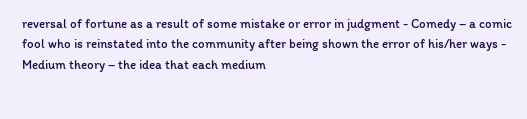reversal of fortune as a result of some mistake or error in judgment - Comedy – a comic fool who is reinstated into the community after being shown the error of his/her ways - Medium theory – the idea that each medium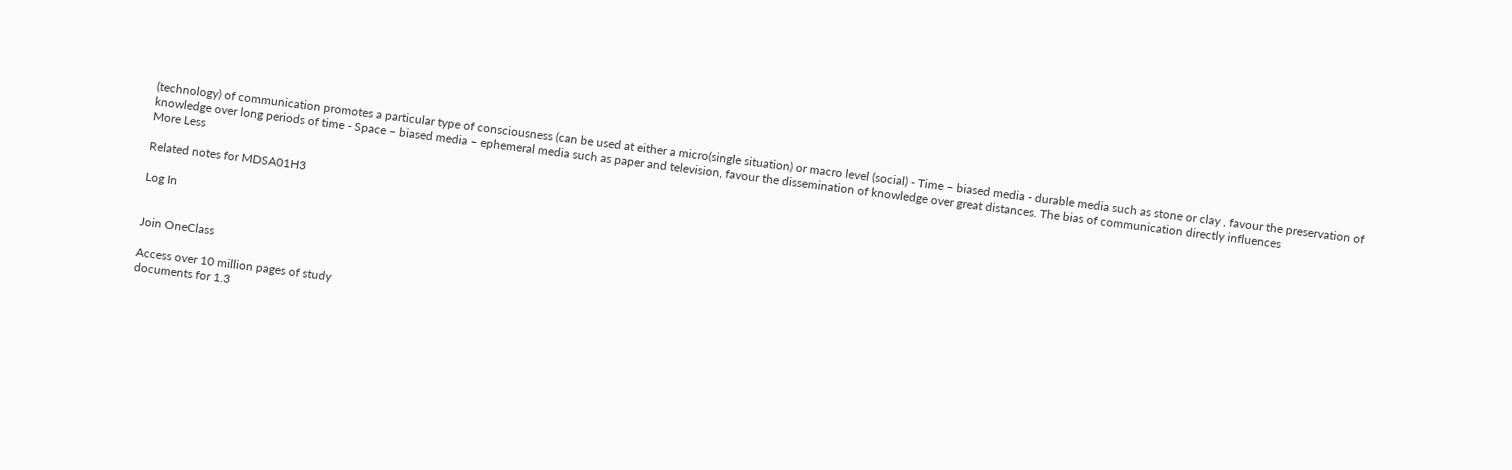(technology) of communication promotes a particular type of consciousness (can be used at either a micro(single situation) or macro level (social) - Time – biased media - durable media such as stone or clay , favour the preservation of knowledge over long periods of time - Space – biased media – ephemeral media such as paper and television, favour the dissemination of knowledge over great distances. The bias of communication directly influences
More Less

Related notes for MDSA01H3

Log In


Join OneClass

Access over 10 million pages of study
documents for 1.3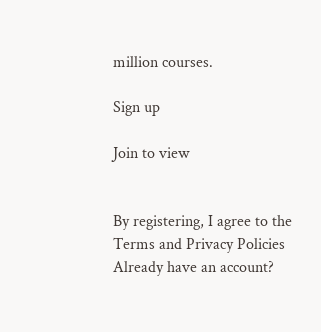million courses.

Sign up

Join to view


By registering, I agree to the Terms and Privacy Policies
Already have an account?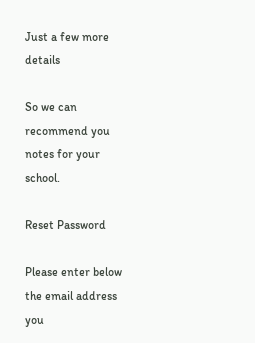Just a few more details

So we can recommend you notes for your school.

Reset Password

Please enter below the email address you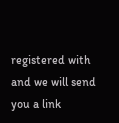registered with and we will send you a link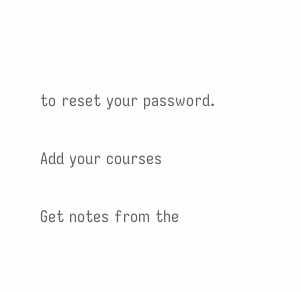to reset your password.

Add your courses

Get notes from the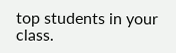top students in your class.